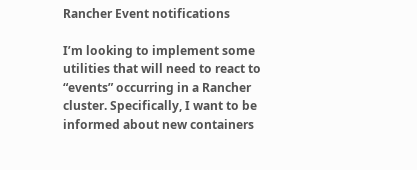Rancher Event notifications

I’m looking to implement some utilities that will need to react to “events” occurring in a Rancher cluster. Specifically, I want to be informed about new containers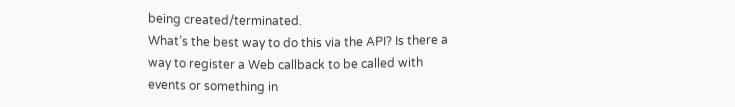being created/terminated.
What’s the best way to do this via the API? Is there a way to register a Web callback to be called with events or something in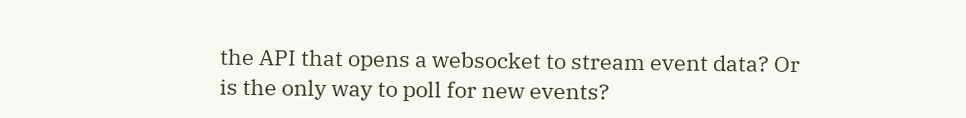the API that opens a websocket to stream event data? Or is the only way to poll for new events?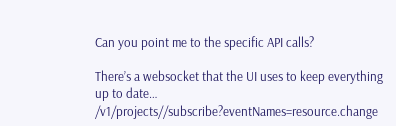Can you point me to the specific API calls?

There’s a websocket that the UI uses to keep everything up to date… /v1/projects//subscribe?eventNames=resource.change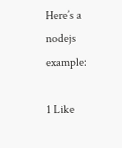Here’s a nodejs example:

1 Like